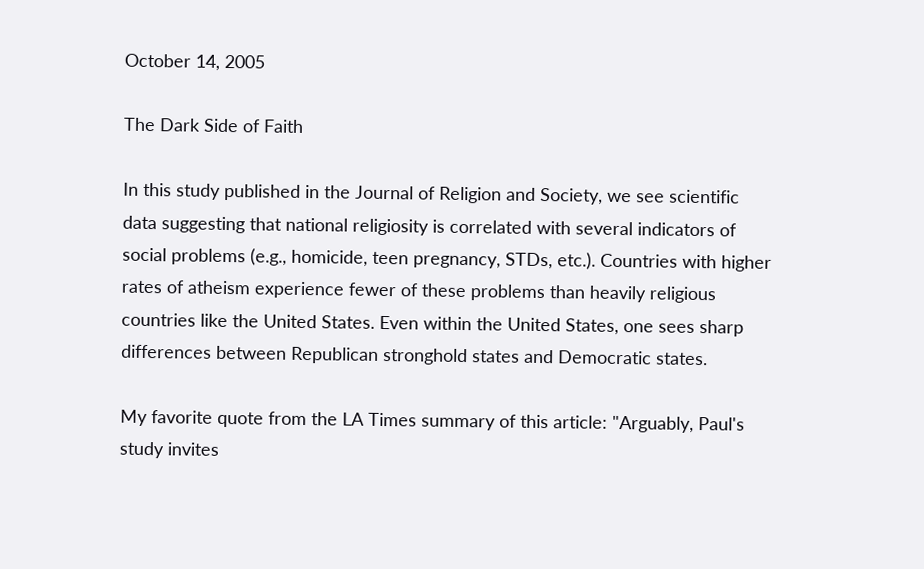October 14, 2005

The Dark Side of Faith

In this study published in the Journal of Religion and Society, we see scientific data suggesting that national religiosity is correlated with several indicators of social problems (e.g., homicide, teen pregnancy, STDs, etc.). Countries with higher rates of atheism experience fewer of these problems than heavily religious countries like the United States. Even within the United States, one sees sharp differences between Republican stronghold states and Democratic states.

My favorite quote from the LA Times summary of this article: "Arguably, Paul's study invites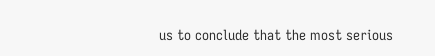us to conclude that the most serious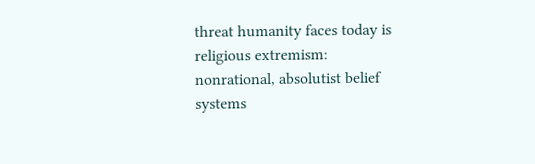threat humanity faces today is religious extremism: nonrational, absolutist belief systems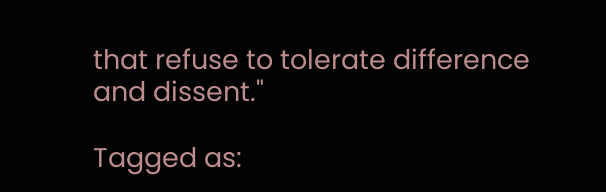that refuse to tolerate difference and dissent."

Tagged as: